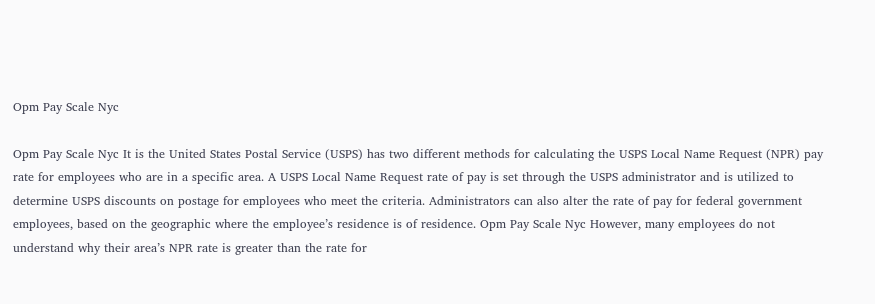Opm Pay Scale Nyc

Opm Pay Scale Nyc It is the United States Postal Service (USPS) has two different methods for calculating the USPS Local Name Request (NPR) pay rate for employees who are in a specific area. A USPS Local Name Request rate of pay is set through the USPS administrator and is utilized to determine USPS discounts on postage for employees who meet the criteria. Administrators can also alter the rate of pay for federal government employees, based on the geographic where the employee’s residence is of residence. Opm Pay Scale Nyc However, many employees do not understand why their area’s NPR rate is greater than the rate for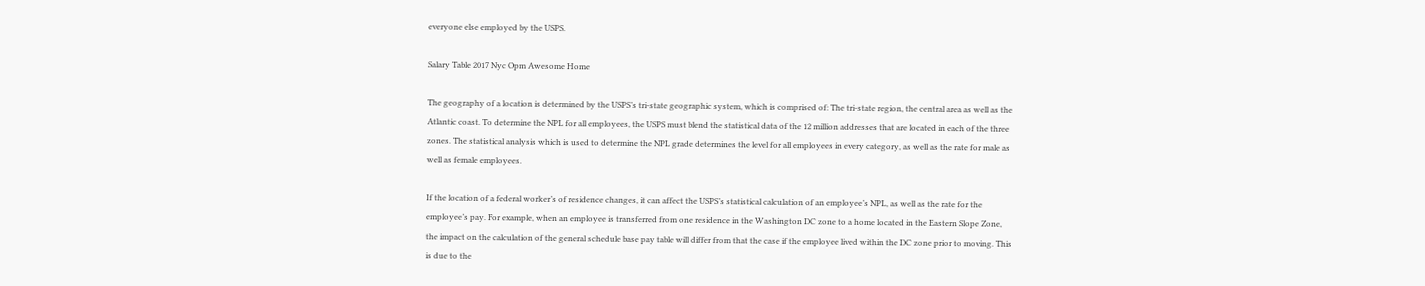everyone else employed by the USPS.

Salary Table 2017 Nyc Opm Awesome Home

The geography of a location is determined by the USPS’s tri-state geographic system, which is comprised of: The tri-state region, the central area as well as the Atlantic coast. To determine the NPL for all employees, the USPS must blend the statistical data of the 12 million addresses that are located in each of the three zones. The statistical analysis which is used to determine the NPL grade determines the level for all employees in every category, as well as the rate for male as well as female employees.

If the location of a federal worker’s of residence changes, it can affect the USPS’s statistical calculation of an employee’s NPL, as well as the rate for the employee’s pay. For example, when an employee is transferred from one residence in the Washington DC zone to a home located in the Eastern Slope Zone, the impact on the calculation of the general schedule base pay table will differ from that the case if the employee lived within the DC zone prior to moving. This is due to the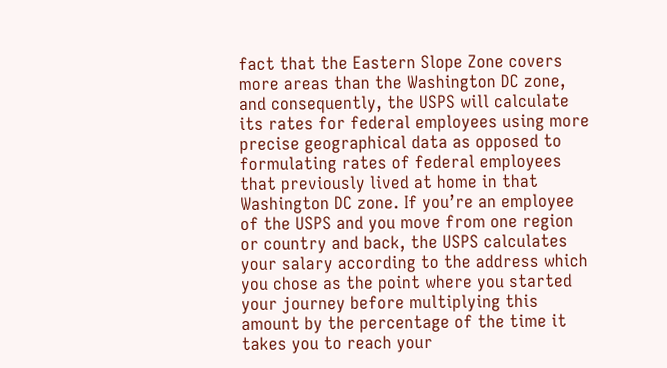fact that the Eastern Slope Zone covers more areas than the Washington DC zone, and consequently, the USPS will calculate its rates for federal employees using more precise geographical data as opposed to formulating rates of federal employees that previously lived at home in that Washington DC zone. If you’re an employee of the USPS and you move from one region or country and back, the USPS calculates your salary according to the address which you chose as the point where you started your journey before multiplying this amount by the percentage of the time it takes you to reach your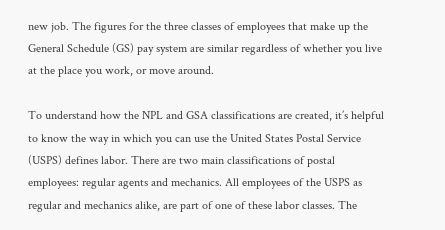new job. The figures for the three classes of employees that make up the General Schedule (GS) pay system are similar regardless of whether you live at the place you work, or move around.

To understand how the NPL and GSA classifications are created, it’s helpful to know the way in which you can use the United States Postal Service (USPS) defines labor. There are two main classifications of postal employees: regular agents and mechanics. All employees of the USPS as regular and mechanics alike, are part of one of these labor classes. The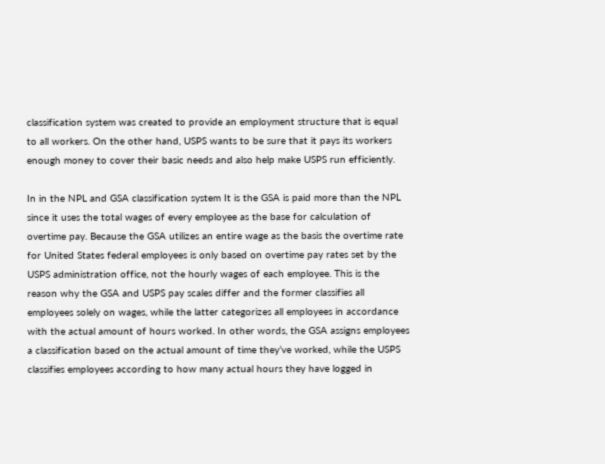classification system was created to provide an employment structure that is equal to all workers. On the other hand, USPS wants to be sure that it pays its workers enough money to cover their basic needs and also help make USPS run efficiently.

In in the NPL and GSA classification system It is the GSA is paid more than the NPL since it uses the total wages of every employee as the base for calculation of overtime pay. Because the GSA utilizes an entire wage as the basis the overtime rate for United States federal employees is only based on overtime pay rates set by the USPS administration office, not the hourly wages of each employee. This is the reason why the GSA and USPS pay scales differ and the former classifies all employees solely on wages, while the latter categorizes all employees in accordance with the actual amount of hours worked. In other words, the GSA assigns employees a classification based on the actual amount of time they’ve worked, while the USPS classifies employees according to how many actual hours they have logged in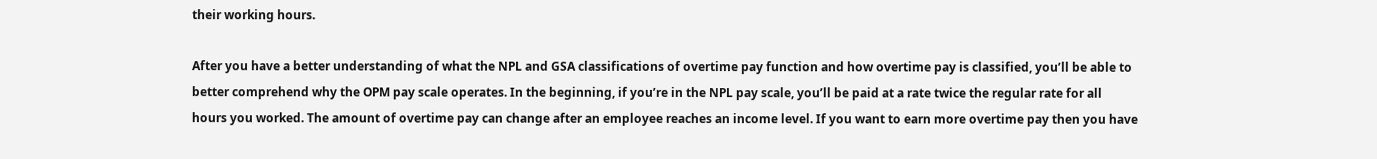their working hours.

After you have a better understanding of what the NPL and GSA classifications of overtime pay function and how overtime pay is classified, you’ll be able to better comprehend why the OPM pay scale operates. In the beginning, if you’re in the NPL pay scale, you’ll be paid at a rate twice the regular rate for all hours you worked. The amount of overtime pay can change after an employee reaches an income level. If you want to earn more overtime pay then you have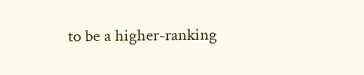to be a higher-ranking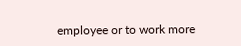employee or to work more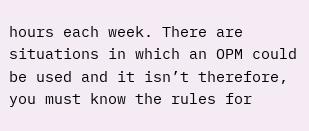hours each week. There are situations in which an OPM could be used and it isn’t therefore, you must know the rules for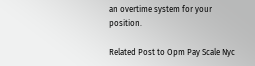an overtime system for your position.

Related Post to Opm Pay Scale Nyc